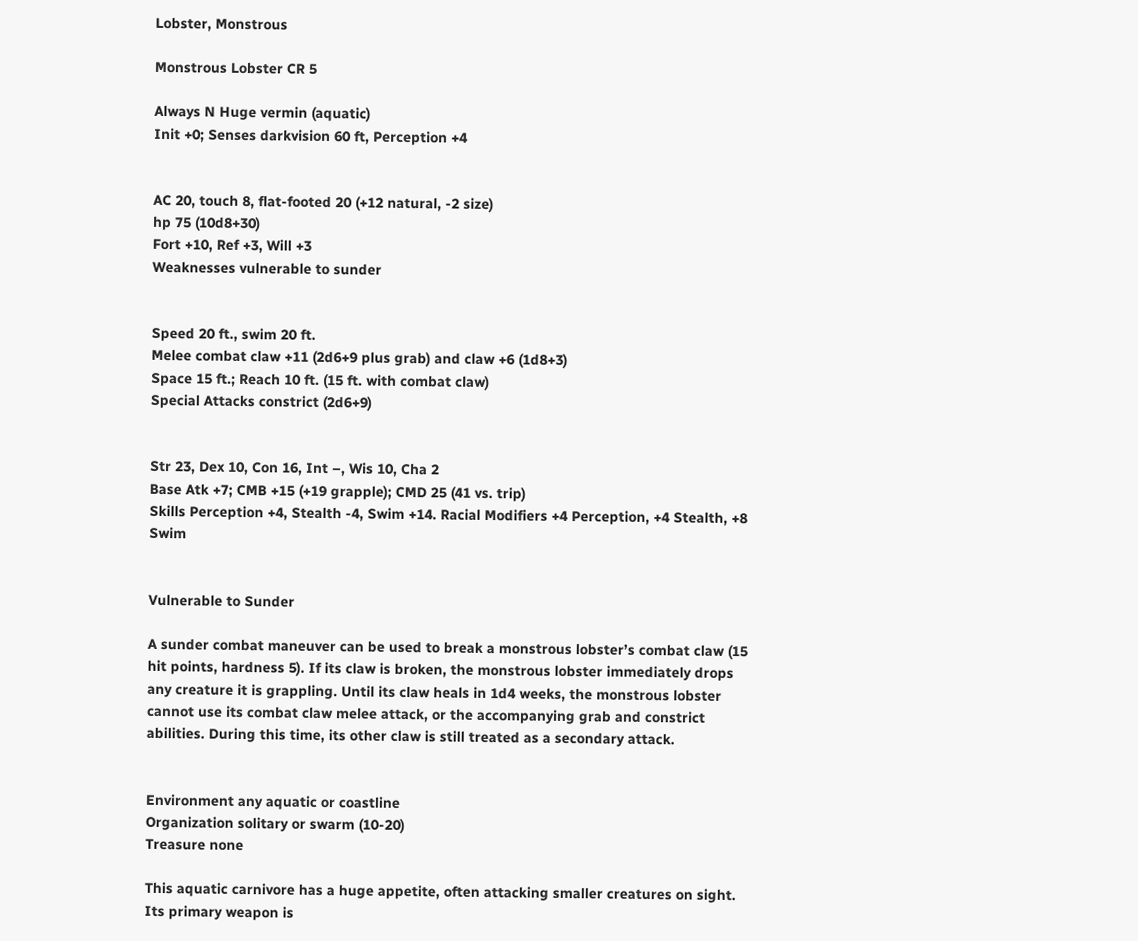Lobster, Monstrous

Monstrous Lobster CR 5

Always N Huge vermin (aquatic)
Init +0; Senses darkvision 60 ft, Perception +4


AC 20, touch 8, flat-footed 20 (+12 natural, -2 size)
hp 75 (10d8+30)
Fort +10, Ref +3, Will +3
Weaknesses vulnerable to sunder


Speed 20 ft., swim 20 ft.
Melee combat claw +11 (2d6+9 plus grab) and claw +6 (1d8+3)
Space 15 ft.; Reach 10 ft. (15 ft. with combat claw)
Special Attacks constrict (2d6+9)


Str 23, Dex 10, Con 16, Int –, Wis 10, Cha 2
Base Atk +7; CMB +15 (+19 grapple); CMD 25 (41 vs. trip)
Skills Perception +4, Stealth -4, Swim +14. Racial Modifiers +4 Perception, +4 Stealth, +8 Swim


Vulnerable to Sunder

A sunder combat maneuver can be used to break a monstrous lobster’s combat claw (15 hit points, hardness 5). If its claw is broken, the monstrous lobster immediately drops any creature it is grappling. Until its claw heals in 1d4 weeks, the monstrous lobster cannot use its combat claw melee attack, or the accompanying grab and constrict abilities. During this time, its other claw is still treated as a secondary attack.


Environment any aquatic or coastline
Organization solitary or swarm (10-20)
Treasure none

This aquatic carnivore has a huge appetite, often attacking smaller creatures on sight. Its primary weapon is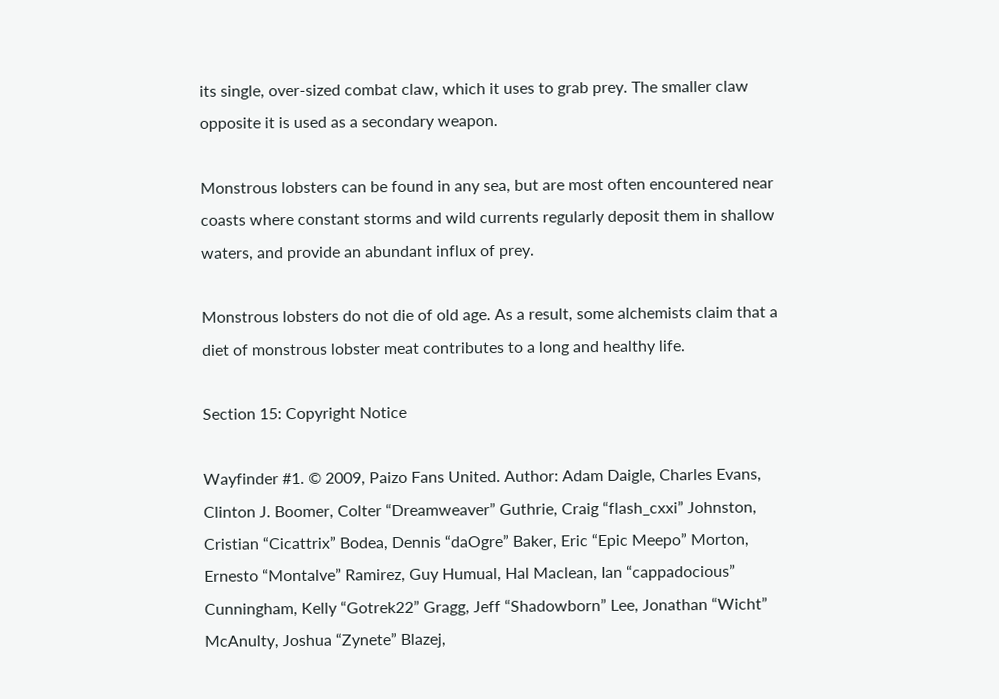its single, over-sized combat claw, which it uses to grab prey. The smaller claw opposite it is used as a secondary weapon.

Monstrous lobsters can be found in any sea, but are most often encountered near coasts where constant storms and wild currents regularly deposit them in shallow waters, and provide an abundant influx of prey.

Monstrous lobsters do not die of old age. As a result, some alchemists claim that a diet of monstrous lobster meat contributes to a long and healthy life.

Section 15: Copyright Notice

Wayfinder #1. © 2009, Paizo Fans United. Author: Adam Daigle, Charles Evans, Clinton J. Boomer, Colter “Dreamweaver” Guthrie, Craig “flash_cxxi” Johnston, Cristian “Cicattrix” Bodea, Dennis “daOgre” Baker, Eric “Epic Meepo” Morton, Ernesto “Montalve” Ramirez, Guy Humual, Hal Maclean, Ian “cappadocious” Cunningham, Kelly “Gotrek22” Gragg, Jeff “Shadowborn” Lee, Jonathan “Wicht” McAnulty, Joshua “Zynete” Blazej,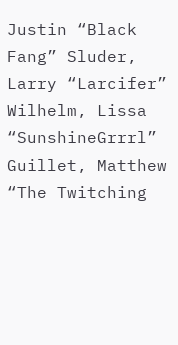Justin “Black Fang” Sluder, Larry “Larcifer” Wilhelm, Lissa “SunshineGrrrl” Guillet, Matthew “The Twitching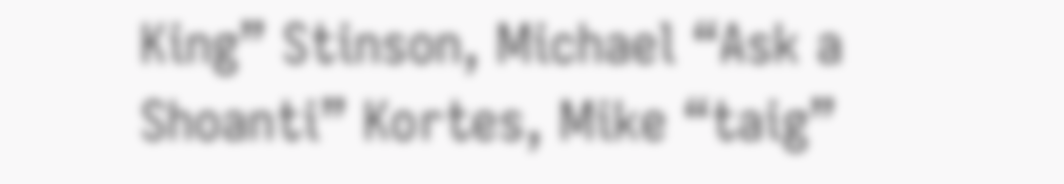King” Stinson, Michael “Ask a Shoanti” Kortes, Mike “taig”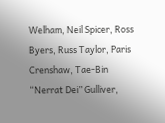Welham, Neil Spicer, Ross Byers, Russ Taylor, Paris Crenshaw, Tae-Bin “Nerrat Dei” Gulliver,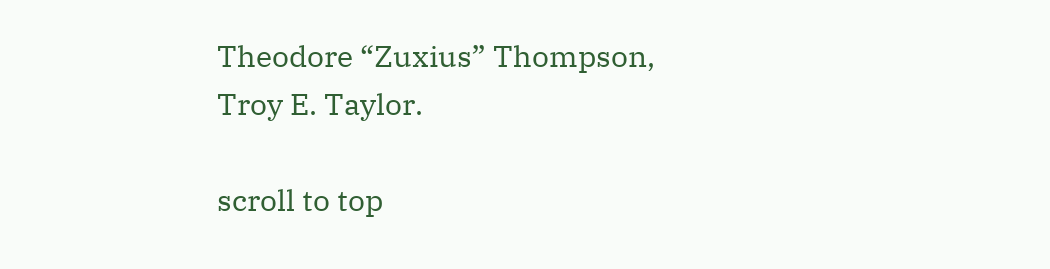Theodore “Zuxius” Thompson, Troy E. Taylor.

scroll to top